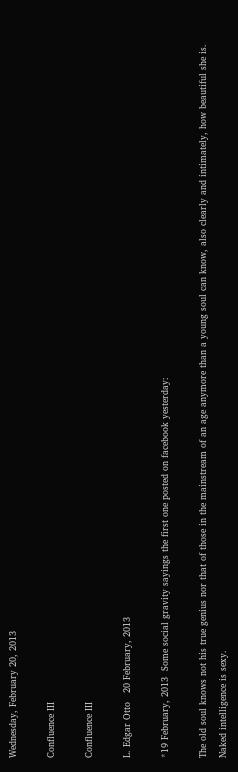Wednesday, February 20, 2013

Confluence III

Confluence III

L. Edgar Otto   20 February, 2013

*19 February, 2013  Some social gravity sayings the first one posted on facebook yesterday:

The old soul knows not his true genius nor that of those in the mainstream of an age anymore than a young soul can know, also clearly and intimately, how beautiful she is.  Naked intelligence is sexy.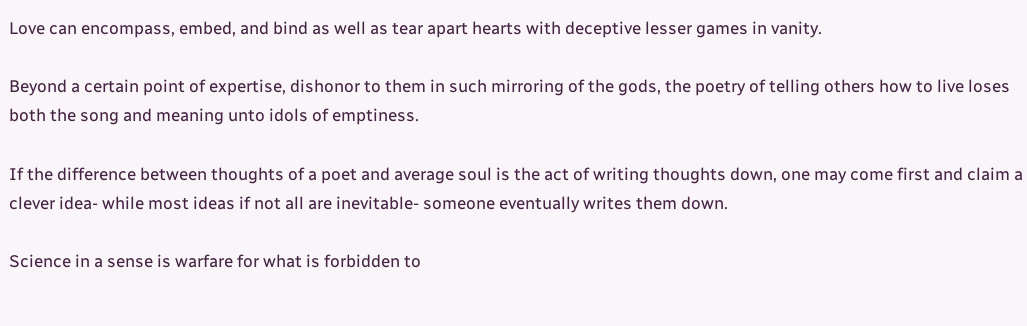Love can encompass, embed, and bind as well as tear apart hearts with deceptive lesser games in vanity.

Beyond a certain point of expertise, dishonor to them in such mirroring of the gods, the poetry of telling others how to live loses both the song and meaning unto idols of emptiness.

If the difference between thoughts of a poet and average soul is the act of writing thoughts down, one may come first and claim a clever idea- while most ideas if not all are inevitable- someone eventually writes them down.

Science in a sense is warfare for what is forbidden to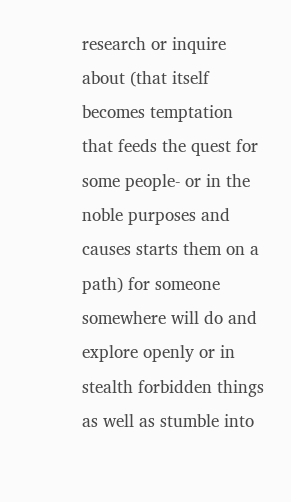research or inquire about (that itself becomes temptation that feeds the quest for some people- or in the noble purposes and causes starts them on a path) for someone somewhere will do and explore openly or in stealth forbidden things as well as stumble into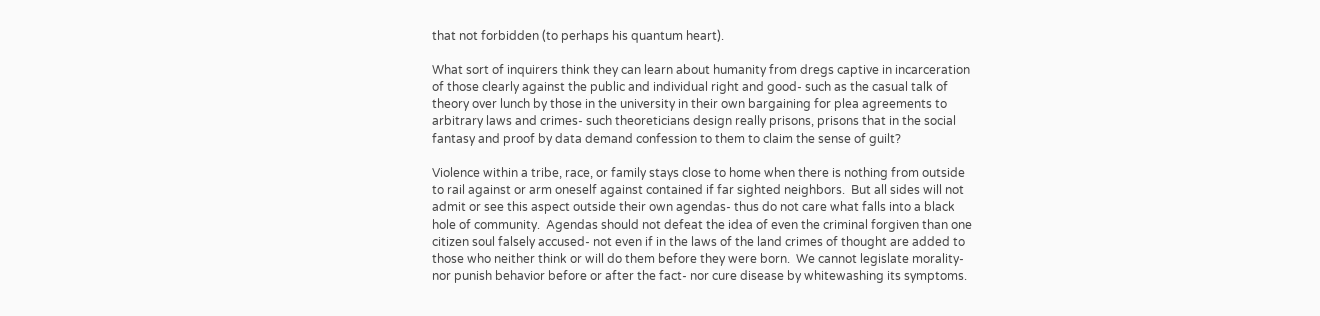that not forbidden (to perhaps his quantum heart).

What sort of inquirers think they can learn about humanity from dregs captive in incarceration of those clearly against the public and individual right and good- such as the casual talk of theory over lunch by those in the university in their own bargaining for plea agreements to arbitrary laws and crimes- such theoreticians design really prisons, prisons that in the social fantasy and proof by data demand confession to them to claim the sense of guilt?

Violence within a tribe, race, or family stays close to home when there is nothing from outside to rail against or arm oneself against contained if far sighted neighbors.  But all sides will not admit or see this aspect outside their own agendas- thus do not care what falls into a black hole of community.  Agendas should not defeat the idea of even the criminal forgiven than one citizen soul falsely accused- not even if in the laws of the land crimes of thought are added to those who neither think or will do them before they were born.  We cannot legislate morality- nor punish behavior before or after the fact- nor cure disease by whitewashing its symptoms.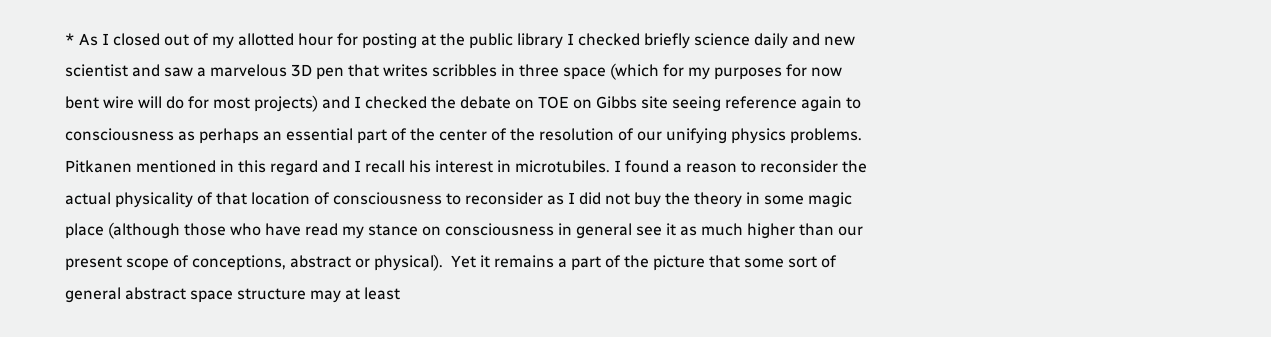* As I closed out of my allotted hour for posting at the public library I checked briefly science daily and new scientist and saw a marvelous 3D pen that writes scribbles in three space (which for my purposes for now bent wire will do for most projects) and I checked the debate on TOE on Gibbs site seeing reference again to consciousness as perhaps an essential part of the center of the resolution of our unifying physics problems.  Pitkanen mentioned in this regard and I recall his interest in microtubiles. I found a reason to reconsider the actual physicality of that location of consciousness to reconsider as I did not buy the theory in some magic place (although those who have read my stance on consciousness in general see it as much higher than our present scope of conceptions, abstract or physical).  Yet it remains a part of the picture that some sort of general abstract space structure may at least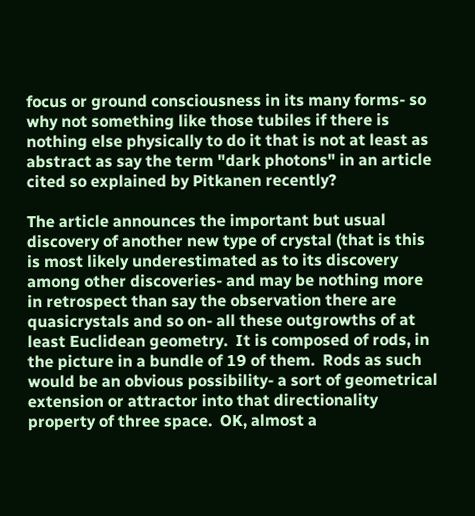focus or ground consciousness in its many forms- so why not something like those tubiles if there is nothing else physically to do it that is not at least as abstract as say the term "dark photons" in an article cited so explained by Pitkanen recently?

The article announces the important but usual discovery of another new type of crystal (that is this is most likely underestimated as to its discovery among other discoveries- and may be nothing more in retrospect than say the observation there are quasicrystals and so on- all these outgrowths of at least Euclidean geometry.  It is composed of rods, in the picture in a bundle of 19 of them.  Rods as such would be an obvious possibility- a sort of geometrical extension or attractor into that directionality property of three space.  OK, almost a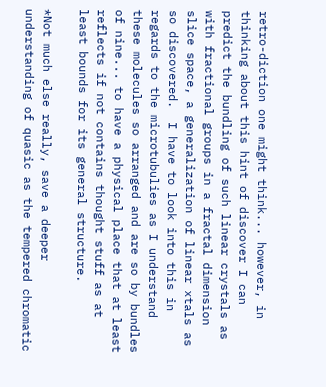retro-diction one might think... however, in thinking about this hint of discover I can predict the bundling of such linear crystals as with fractional groups in a fractal dimension slice space, a generalization of linear xtals as so discovered.  I have to look into this in regards to the microtubulies as I understand these molecules so arranged and are so by bundles of nine... to have a physical place that at least reflects if not contains thought stuff as at least bounds for its general structure.

*Not much else really, save a deeper understanding of quasic as the tempered chromatic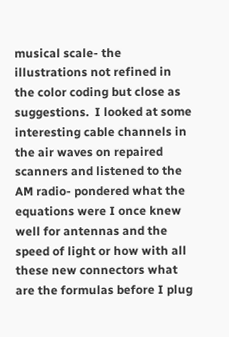musical scale- the illustrations not refined in the color coding but close as suggestions.  I looked at some interesting cable channels in the air waves on repaired scanners and listened to the AM radio- pondered what the equations were I once knew well for antennas and the speed of light or how with all these new connectors what are the formulas before I plug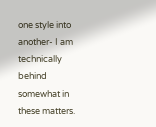one style into another- I am technically behind somewhat in these matters.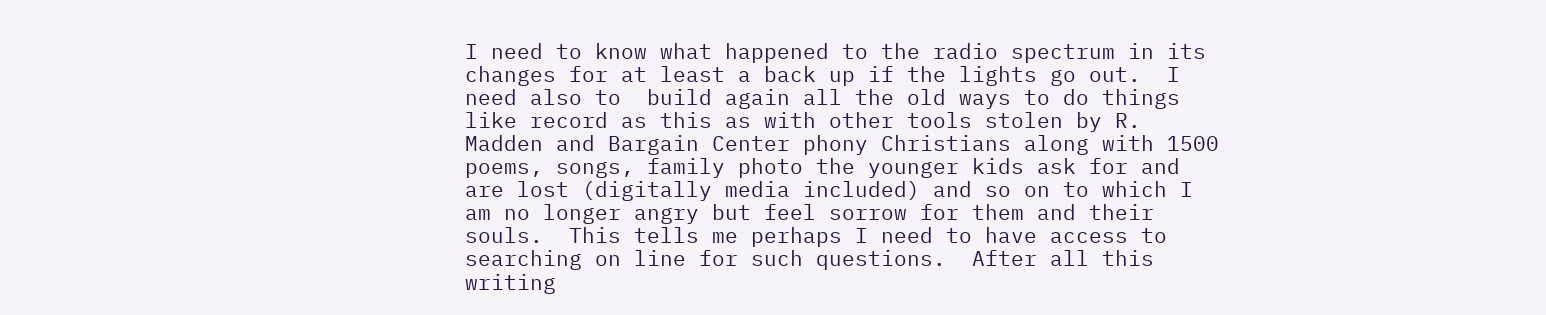I need to know what happened to the radio spectrum in its changes for at least a back up if the lights go out.  I need also to  build again all the old ways to do things like record as this as with other tools stolen by R. Madden and Bargain Center phony Christians along with 1500 poems, songs, family photo the younger kids ask for and are lost (digitally media included) and so on to which I am no longer angry but feel sorrow for them and their souls.  This tells me perhaps I need to have access to searching on line for such questions.  After all this writing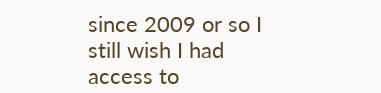since 2009 or so I still wish I had access to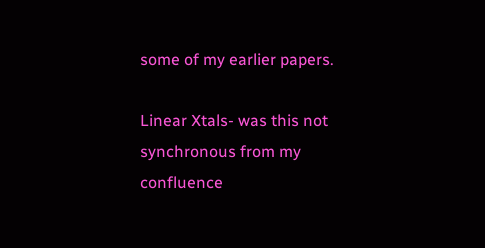some of my earlier papers.

Linear Xtals- was this not synchronous from my confluence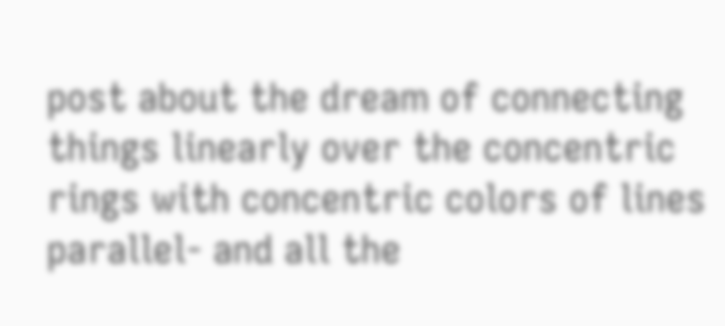post about the dream of connecting things linearly over the concentric rings with concentric colors of lines parallel- and all the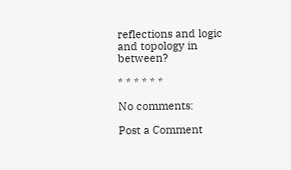reflections and logic and topology in between?

* * * * * *

No comments:

Post a Comment